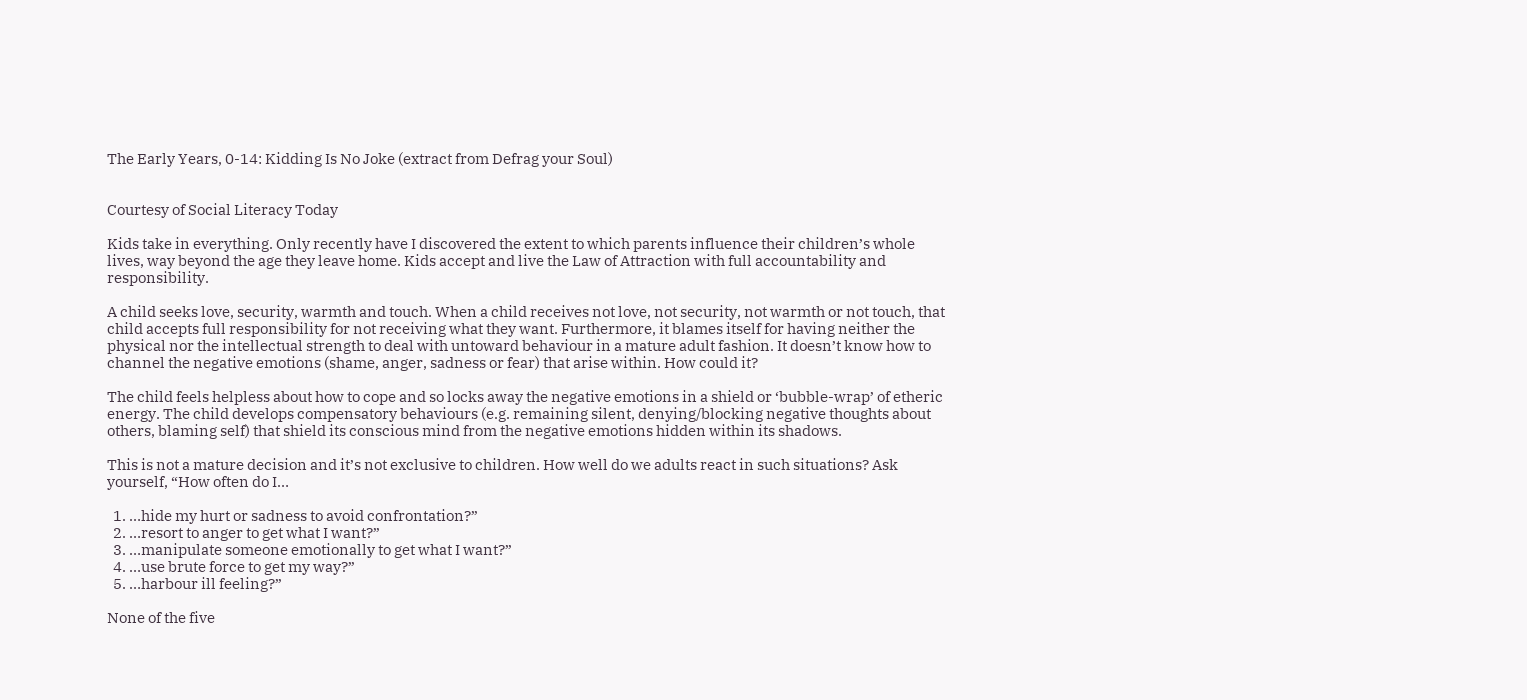The Early Years, 0-14: Kidding Is No Joke (extract from Defrag your Soul)


Courtesy of Social Literacy Today

Kids take in everything. Only recently have I discovered the extent to which parents influence their children’s whole lives, way beyond the age they leave home. Kids accept and live the Law of Attraction with full accountability and responsibility.

A child seeks love, security, warmth and touch. When a child receives not love, not security, not warmth or not touch, that child accepts full responsibility for not receiving what they want. Furthermore, it blames itself for having neither the physical nor the intellectual strength to deal with untoward behaviour in a mature adult fashion. It doesn’t know how to channel the negative emotions (shame, anger, sadness or fear) that arise within. How could it?

The child feels helpless about how to cope and so locks away the negative emotions in a shield or ‘bubble-wrap’ of etheric energy. The child develops compensatory behaviours (e.g. remaining silent, denying/blocking negative thoughts about others, blaming self) that shield its conscious mind from the negative emotions hidden within its shadows.

This is not a mature decision and it’s not exclusive to children. How well do we adults react in such situations? Ask yourself, “How often do I…

  1. …hide my hurt or sadness to avoid confrontation?”
  2. …resort to anger to get what I want?”
  3. …manipulate someone emotionally to get what I want?”
  4. …use brute force to get my way?”
  5. …harbour ill feeling?”

None of the five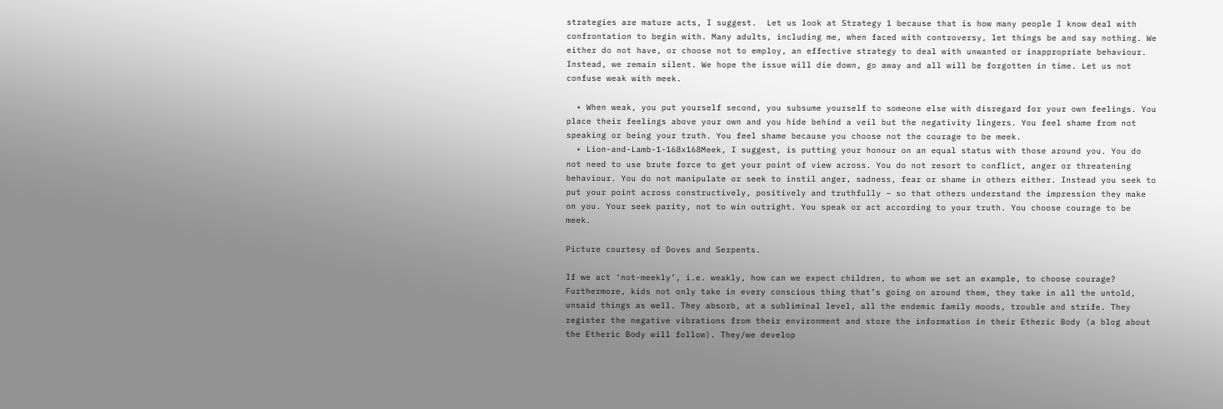strategies are mature acts, I suggest.  Let us look at Strategy 1 because that is how many people I know deal with confrontation to begin with. Many adults, including me, when faced with controversy, let things be and say nothing. We either do not have, or choose not to employ, an effective strategy to deal with unwanted or inappropriate behaviour. Instead, we remain silent. We hope the issue will die down, go away and all will be forgotten in time. Let us not confuse weak with meek.

  • When weak, you put yourself second, you subsume yourself to someone else with disregard for your own feelings. You place their feelings above your own and you hide behind a veil but the negativity lingers. You feel shame from not speaking or being your truth. You feel shame because you choose not the courage to be meek.
  • Lion-and-Lamb-1-168x168Meek, I suggest, is putting your honour on an equal status with those around you. You do not need to use brute force to get your point of view across. You do not resort to conflict, anger or threatening behaviour. You do not manipulate or seek to instil anger, sadness, fear or shame in others either. Instead you seek to put your point across constructively, positively and truthfully – so that others understand the impression they make on you. Your seek parity, not to win outright. You speak or act according to your truth. You choose courage to be meek.

Picture courtesy of Doves and Serpents.

If we act ‘not-meekly’, i.e. weakly, how can we expect children, to whom we set an example, to choose courage?  Furthermore, kids not only take in every conscious thing that’s going on around them, they take in all the untold, unsaid things as well. They absorb, at a subliminal level, all the endemic family moods, trouble and strife. They register the negative vibrations from their environment and store the information in their Etheric Body (a blog about the Etheric Body will follow). They/we develop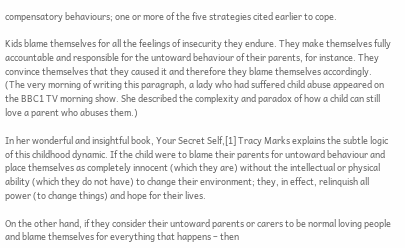compensatory behaviours; one or more of the five strategies cited earlier to cope.

Kids blame themselves for all the feelings of insecurity they endure. They make themselves fully accountable and responsible for the untoward behaviour of their parents, for instance. They convince themselves that they caused it and therefore they blame themselves accordingly. (The very morning of writing this paragraph, a lady who had suffered child abuse appeared on the BBC1 TV morning show. She described the complexity and paradox of how a child can still love a parent who abuses them.)

In her wonderful and insightful book, Your Secret Self,[1] Tracy Marks explains the subtle logic of this childhood dynamic. If the child were to blame their parents for untoward behaviour and place themselves as completely innocent (which they are) without the intellectual or physical ability (which they do not have) to change their environment; they, in effect, relinquish all power (to change things) and hope for their lives.

On the other hand, if they consider their untoward parents or carers to be normal loving people and blame themselves for everything that happens – then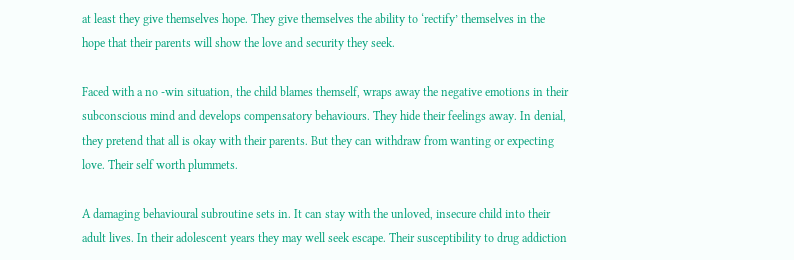at least they give themselves hope. They give themselves the ability to ‘rectify’ themselves in the hope that their parents will show the love and security they seek.

Faced with a no -win situation, the child blames themself, wraps away the negative emotions in their subconscious mind and develops compensatory behaviours. They hide their feelings away. In denial, they pretend that all is okay with their parents. But they can withdraw from wanting or expecting love. Their self worth plummets.

A damaging behavioural subroutine sets in. It can stay with the unloved, insecure child into their adult lives. In their adolescent years they may well seek escape. Their susceptibility to drug addiction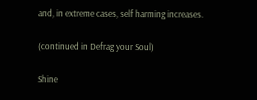and, in extreme cases, self harming increases.

(continued in Defrag your Soul)

Shine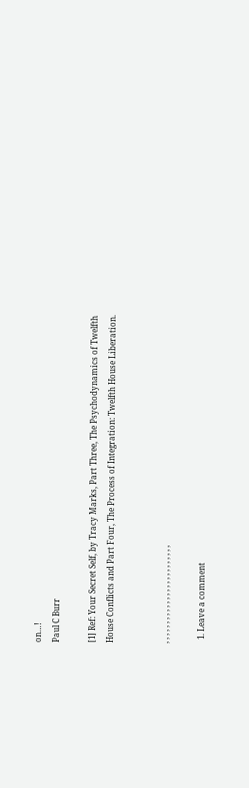on…!
Paul C Burr

[1] Ref: Your Secret Self, by Tracy Marks, Part Three, The Psychodynamics of Twelfth House Conflicts and Part Four, The Process of Integration: Twelfth House Liberation.


, , , , , , , , , , , , , , , , , , , , , , , , ,

  1. Leave a comment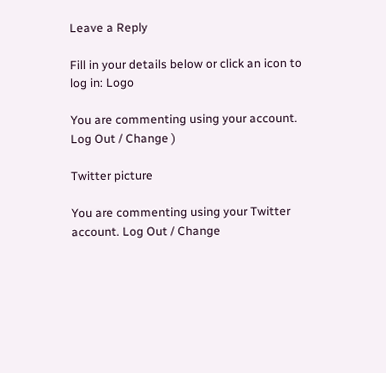Leave a Reply

Fill in your details below or click an icon to log in: Logo

You are commenting using your account. Log Out / Change )

Twitter picture

You are commenting using your Twitter account. Log Out / Change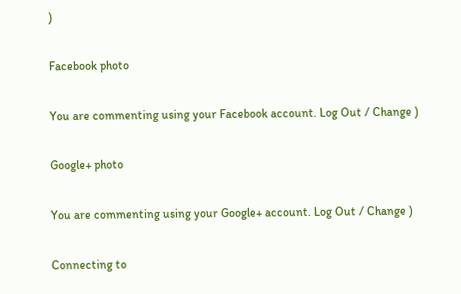)

Facebook photo

You are commenting using your Facebook account. Log Out / Change )

Google+ photo

You are commenting using your Google+ account. Log Out / Change )

Connecting to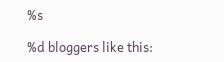%s

%d bloggers like this: